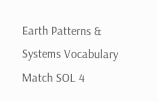Earth Patterns & Systems Vocabulary Match SOL 4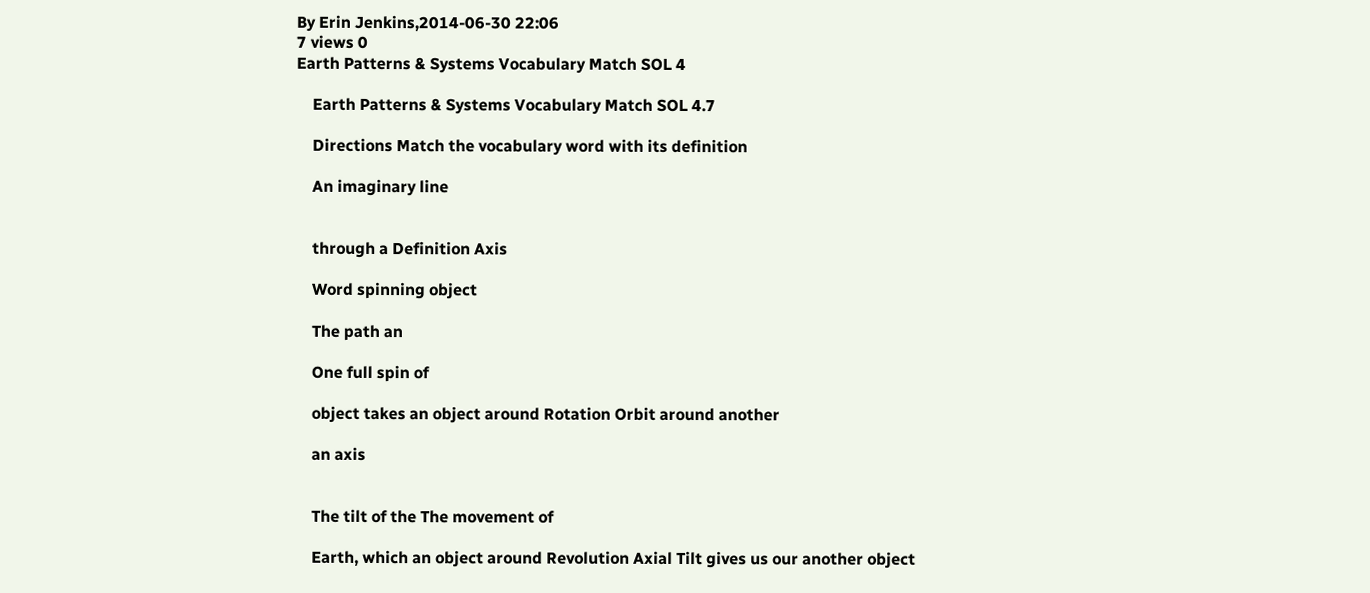By Erin Jenkins,2014-06-30 22:06
7 views 0
Earth Patterns & Systems Vocabulary Match SOL 4

    Earth Patterns & Systems Vocabulary Match SOL 4.7

    Directions Match the vocabulary word with its definition

    An imaginary line


    through a Definition Axis

    Word spinning object

    The path an

    One full spin of

    object takes an object around Rotation Orbit around another

    an axis


    The tilt of the The movement of

    Earth, which an object around Revolution Axial Tilt gives us our another object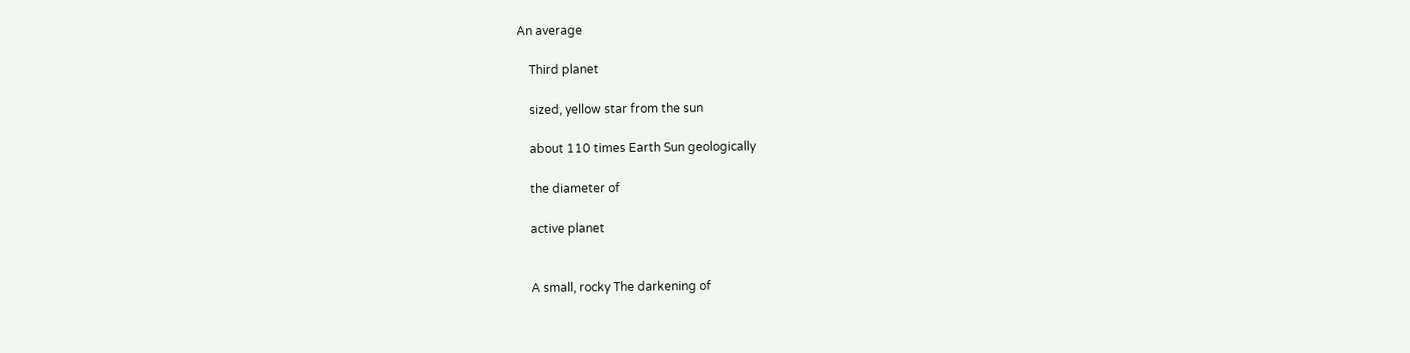An average

    Third planet

    sized, yellow star from the sun

    about 110 times Earth Sun geologically

    the diameter of

    active planet


    A small, rocky The darkening of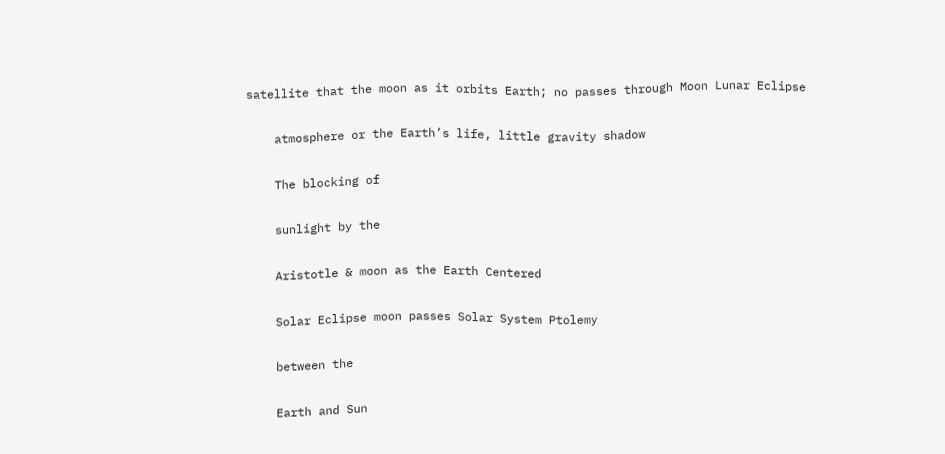satellite that the moon as it orbits Earth; no passes through Moon Lunar Eclipse

    atmosphere or the Earth’s life, little gravity shadow

    The blocking of

    sunlight by the

    Aristotle & moon as the Earth Centered

    Solar Eclipse moon passes Solar System Ptolemy

    between the

    Earth and Sun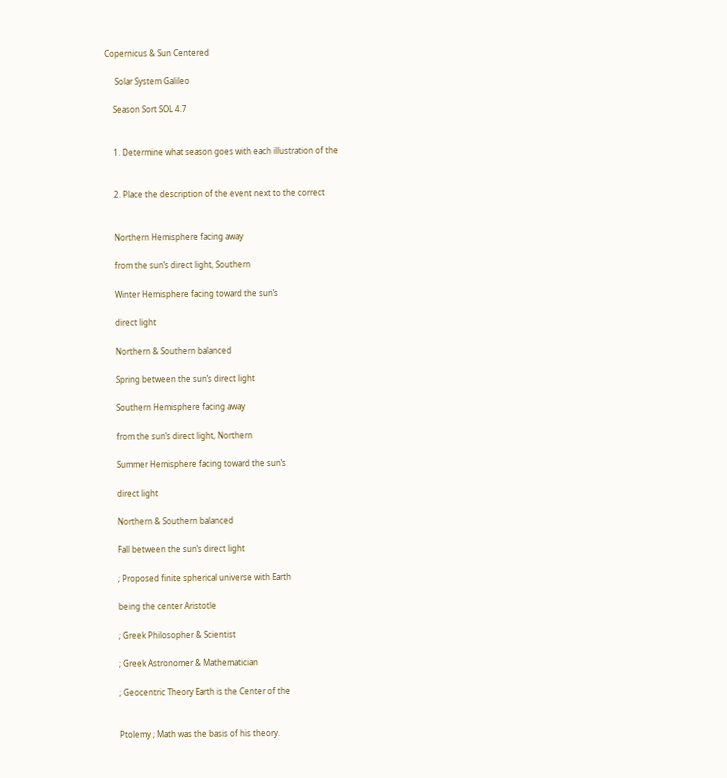Copernicus & Sun Centered

     Solar System Galileo

    Season Sort SOL 4.7


    1. Determine what season goes with each illustration of the


    2. Place the description of the event next to the correct


    Northern Hemisphere facing away

    from the sun’s direct light, Southern

    Winter Hemisphere facing toward the sun’s

    direct light

    Northern & Southern balanced

    Spring between the sun’s direct light

    Southern Hemisphere facing away

    from the sun’s direct light, Northern

    Summer Hemisphere facing toward the sun’s

    direct light

    Northern & Southern balanced

    Fall between the sun’s direct light

    ; Proposed finite spherical universe with Earth

    being the center Aristotle

    ; Greek Philosopher & Scientist

    ; Greek Astronomer & Mathematician

    ; Geocentric Theory Earth is the Center of the


    Ptolemy ; Math was the basis of his theory.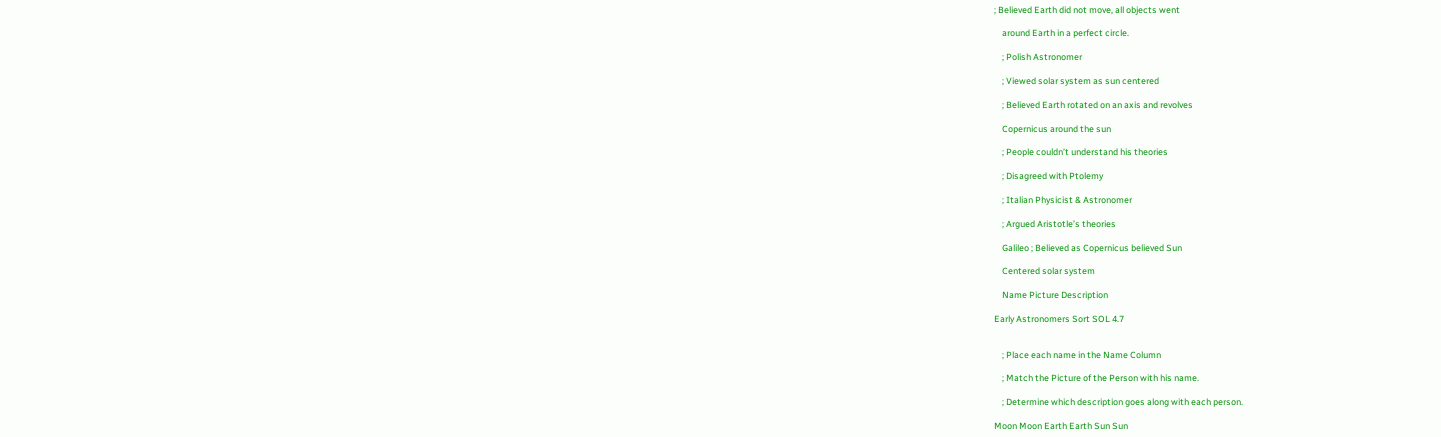; Believed Earth did not move, all objects went

    around Earth in a perfect circle.

    ; Polish Astronomer

    ; Viewed solar system as sun centered

    ; Believed Earth rotated on an axis and revolves

    Copernicus around the sun

    ; People couldn’t understand his theories

    ; Disagreed with Ptolemy

    ; Italian Physicist & Astronomer

    ; Argued Aristotle’s theories

    Galileo ; Believed as Copernicus believed Sun

    Centered solar system

    Name Picture Description

Early Astronomers Sort SOL 4.7


    ; Place each name in the Name Column

    ; Match the Picture of the Person with his name.

    ; Determine which description goes along with each person.

Moon Moon Earth Earth Sun Sun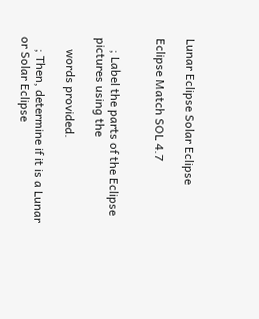Lunar Eclipse Solar Eclipse

Eclipse Match SOL 4.7


    ; Label the parts of the Eclipse pictures using the

    words provided.

    ; Then, determine if it is a Lunar or Solar Eclipse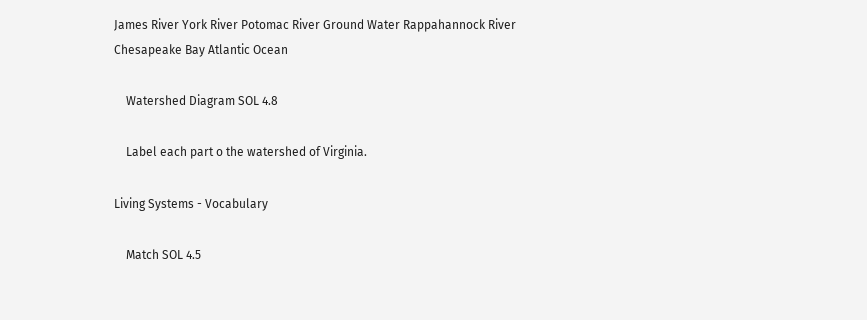James River York River Potomac River Ground Water Rappahannock River Chesapeake Bay Atlantic Ocean

    Watershed Diagram SOL 4.8

    Label each part o the watershed of Virginia.

Living Systems - Vocabulary

    Match SOL 4.5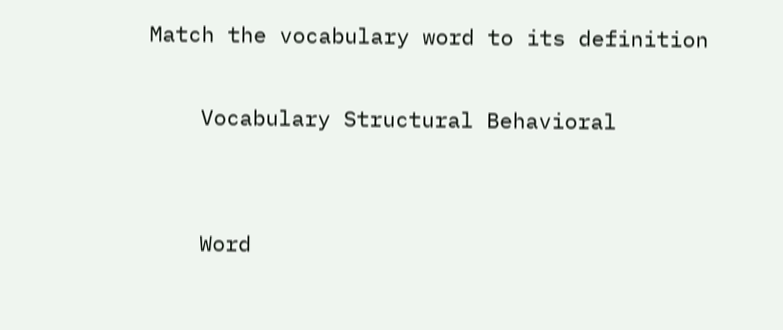Match the vocabulary word to its definition

    Vocabulary Structural Behavioral


    Word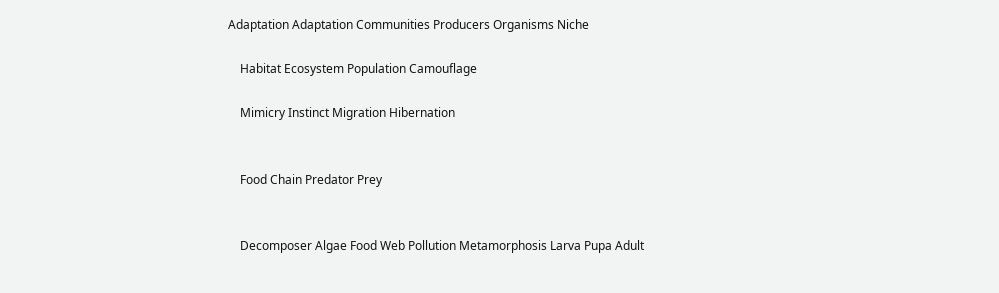Adaptation Adaptation Communities Producers Organisms Niche

    Habitat Ecosystem Population Camouflage

    Mimicry Instinct Migration Hibernation


    Food Chain Predator Prey


    Decomposer Algae Food Web Pollution Metamorphosis Larva Pupa Adult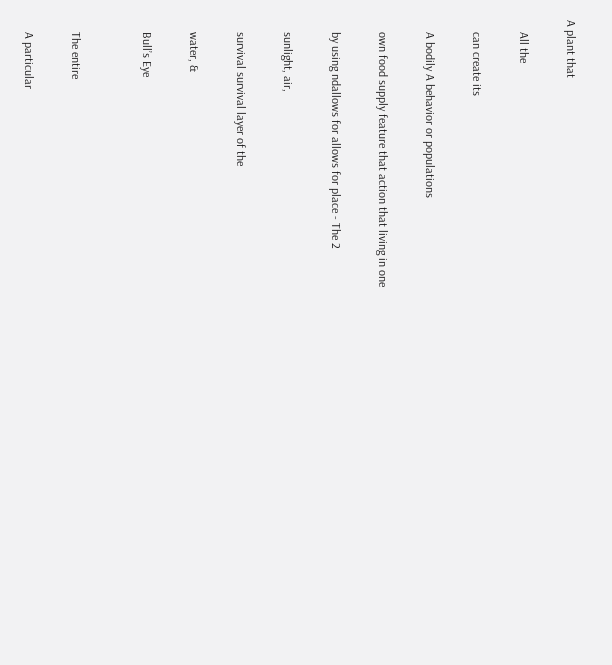A plant that

    All the

    can create its

    A bodily A behavior or populations

    own food supply feature that action that living in one

    by using ndallows for allows for place - The 2

    sunlight, air,

    survival survival layer of the

    water, &

    Bull’s Eye


    The entire

    A particular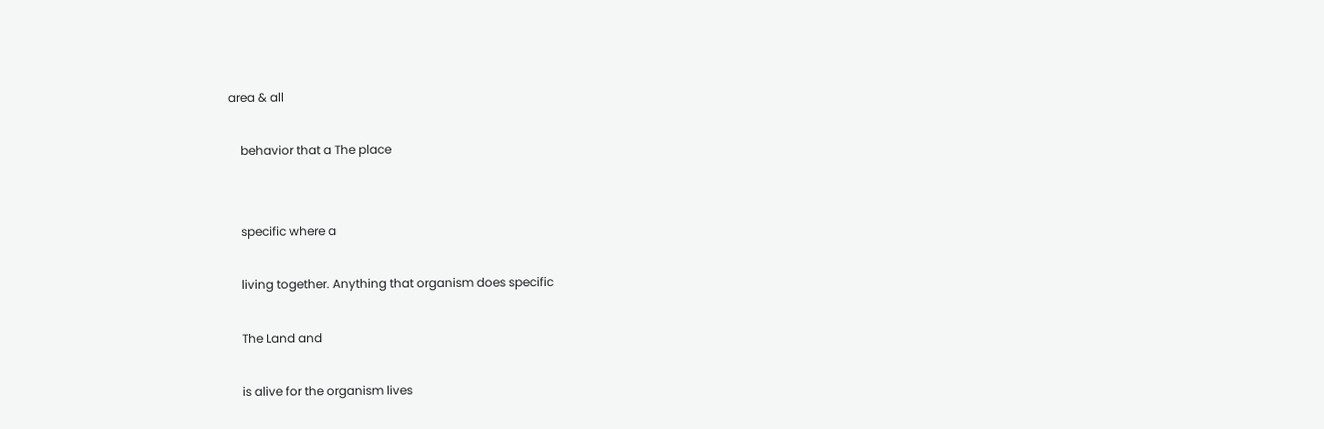area & all

    behavior that a The place


    specific where a

    living together. Anything that organism does specific

    The Land and

    is alive for the organism lives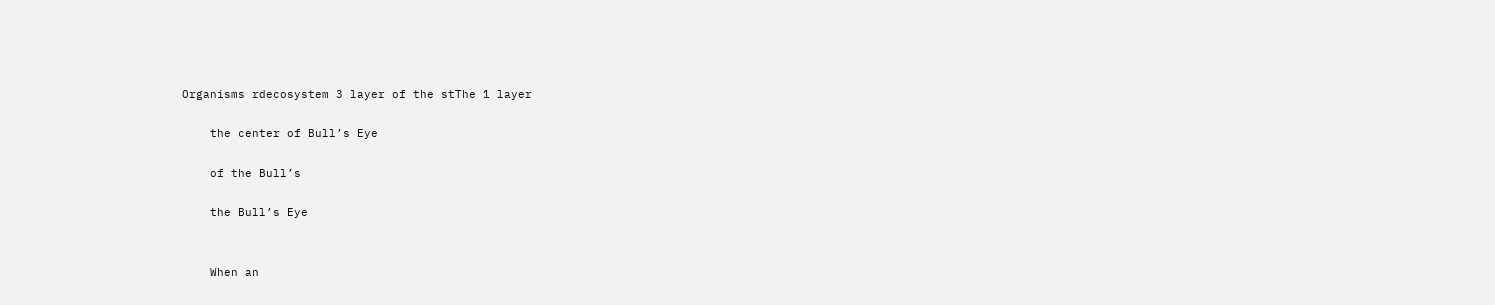Organisms rdecosystem 3 layer of the stThe 1 layer

    the center of Bull’s Eye

    of the Bull’s

    the Bull’s Eye


    When an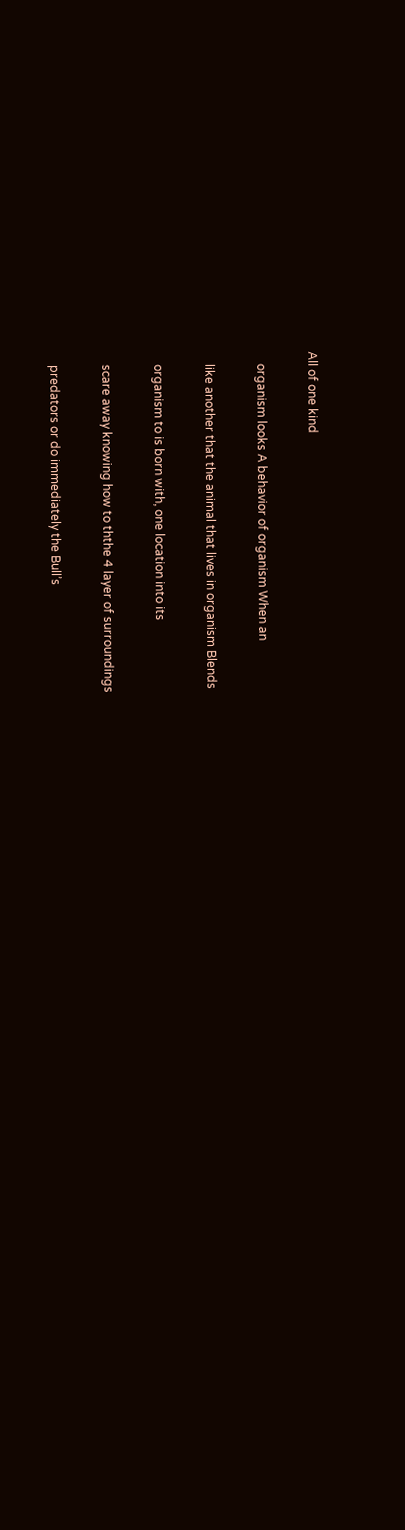All of one kind

    organism looks A behavior of organism When an

    like another that the animal that lives in organism Blends

    organism to is born with, one location into its

    scare away knowing how to ththe 4 layer of surroundings

    predators or do immediately the Bull’s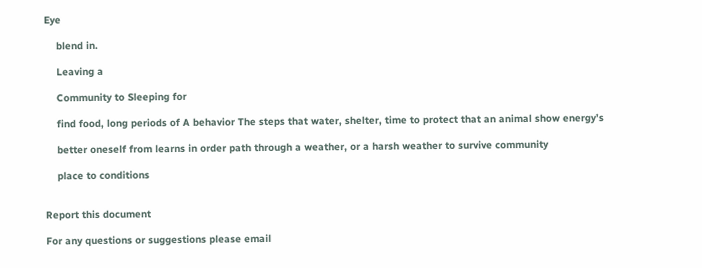Eye

    blend in.

    Leaving a

    Community to Sleeping for

    find food, long periods of A behavior The steps that water, shelter, time to protect that an animal show energy’s

    better oneself from learns in order path through a weather, or a harsh weather to survive community

    place to conditions


Report this document

For any questions or suggestions please email